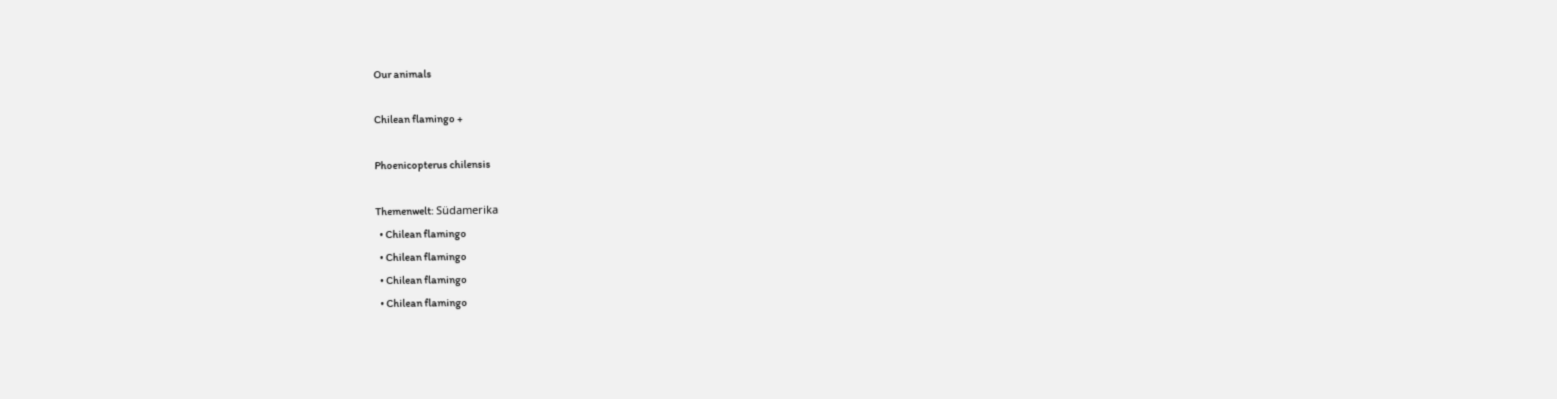Our animals

Chilean flamingo +

Phoenicopterus chilensis

Themenwelt: Südamerika
  • Chilean flamingo
  • Chilean flamingo
  • Chilean flamingo
  • Chilean flamingo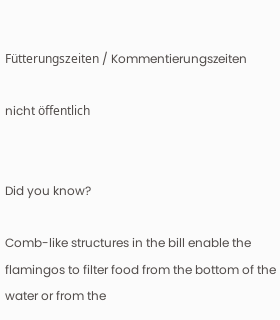Fütterungszeiten / Kommentierungszeiten

nicht öffentlich


Did you know?

Comb-like structures in the bill enable the flamingos to filter food from the bottom of the water or from the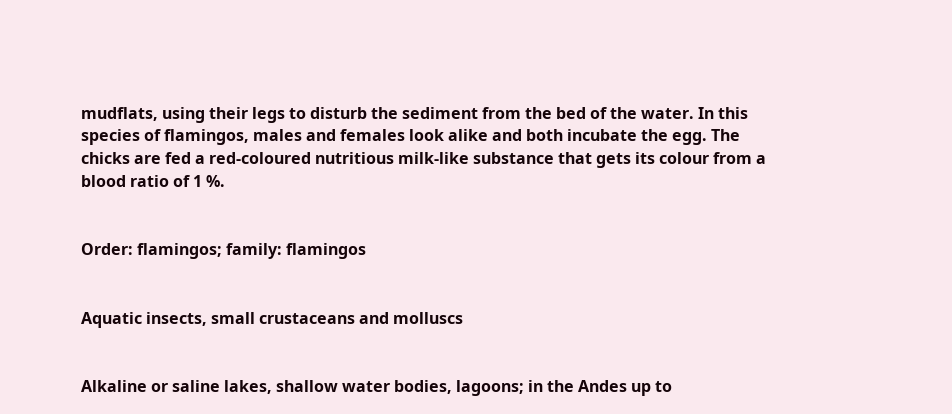mudflats, using their legs to disturb the sediment from the bed of the water. In this species of flamingos, males and females look alike and both incubate the egg. The chicks are fed a red-coloured nutritious milk-like substance that gets its colour from a blood ratio of 1 %.


Order: flamingos; family: flamingos


Aquatic insects, small crustaceans and molluscs


Alkaline or saline lakes, shallow water bodies, lagoons; in the Andes up to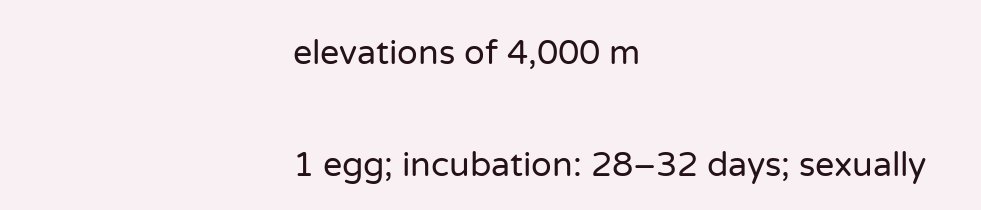elevations of 4,000 m


1 egg; incubation: 28–32 days; sexually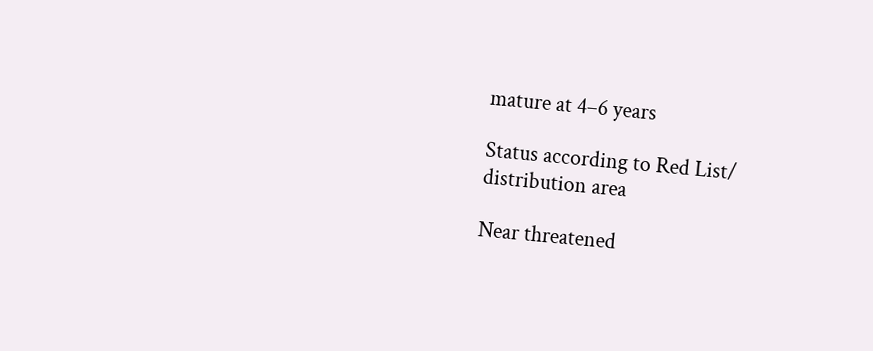mature at 4–6 years

Status according to Red List/ distribution area

Near threatened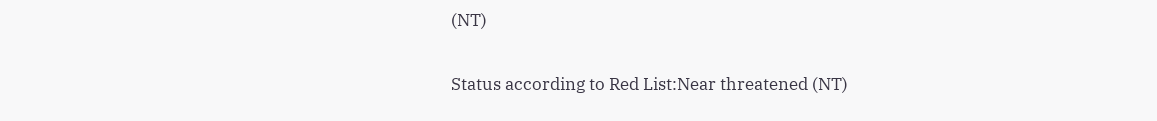(NT)

Status according to Red List:Near threatened (NT)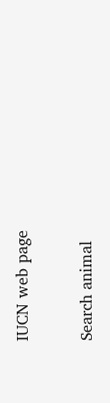IUCN web page

Search animal